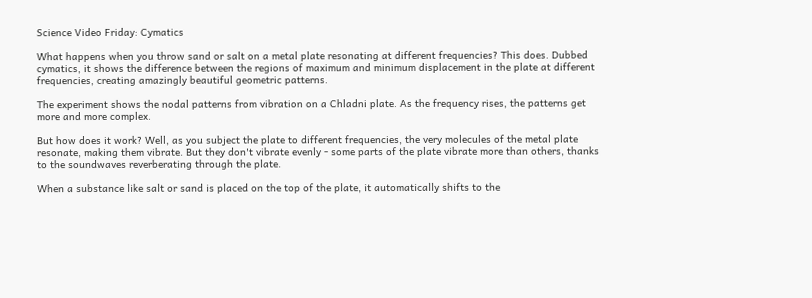Science Video Friday: Cymatics

What happens when you throw sand or salt on a metal plate resonating at different frequencies? This does. Dubbed cymatics, it shows the difference between the regions of maximum and minimum displacement in the plate at different frequencies, creating amazingly beautiful geometric patterns.

The experiment shows the nodal patterns from vibration on a Chladni plate. As the frequency rises, the patterns get more and more complex.

But how does it work? Well, as you subject the plate to different frequencies, the very molecules of the metal plate resonate, making them vibrate. But they don't vibrate evenly - some parts of the plate vibrate more than others, thanks to the soundwaves reverberating through the plate.

When a substance like salt or sand is placed on the top of the plate, it automatically shifts to the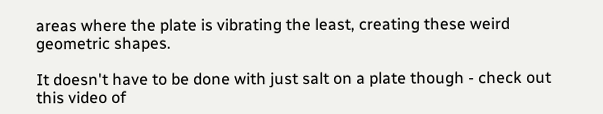areas where the plate is vibrating the least, creating these weird geometric shapes.

It doesn't have to be done with just salt on a plate though - check out this video of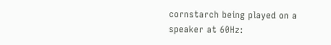cornstarch being played on a speaker at 60Hz: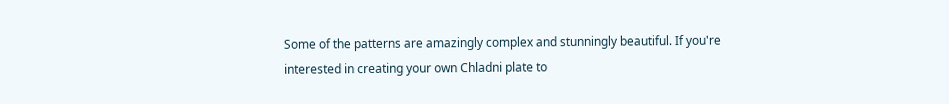Some of the patterns are amazingly complex and stunningly beautiful. If you're interested in creating your own Chladni plate to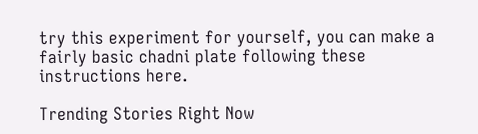try this experiment for yourself, you can make a fairly basic chadni plate following these instructions here.

Trending Stories Right Now